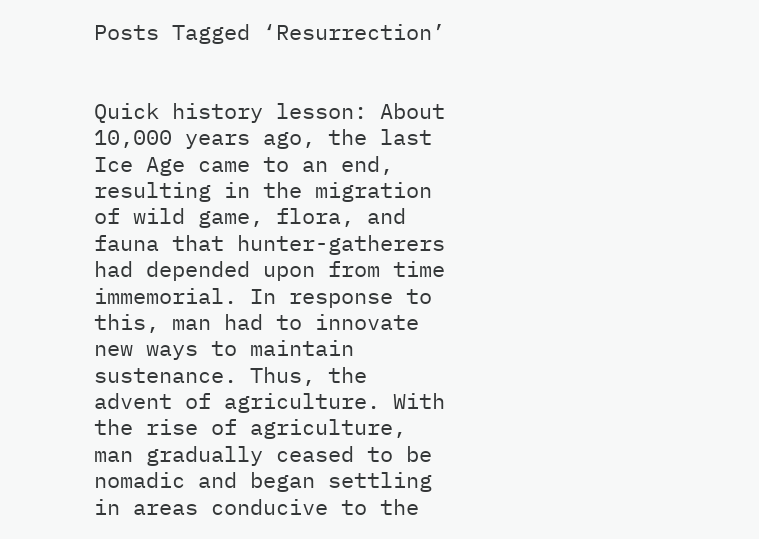Posts Tagged ‘Resurrection’


Quick history lesson: About 10,000 years ago, the last Ice Age came to an end, resulting in the migration of wild game, flora, and fauna that hunter-gatherers had depended upon from time immemorial. In response to this, man had to innovate new ways to maintain sustenance. Thus, the advent of agriculture. With the rise of agriculture, man gradually ceased to be nomadic and began settling in areas conducive to the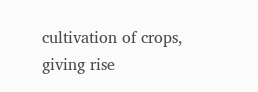cultivation of crops, giving rise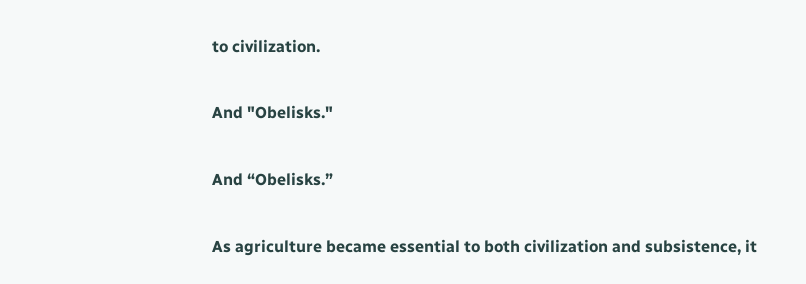to civilization.

And "Obelisks."

And “Obelisks.”

As agriculture became essential to both civilization and subsistence, it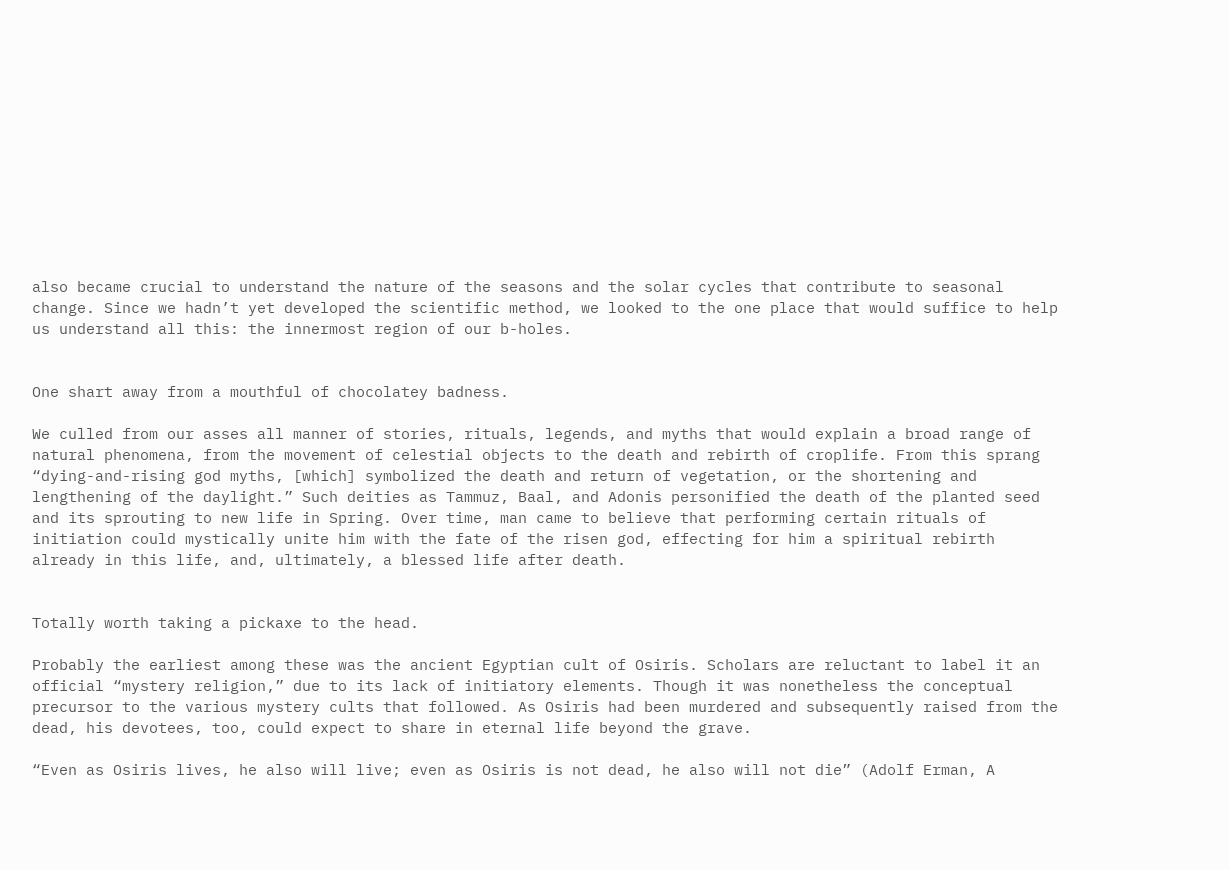also became crucial to understand the nature of the seasons and the solar cycles that contribute to seasonal change. Since we hadn’t yet developed the scientific method, we looked to the one place that would suffice to help us understand all this: the innermost region of our b-holes.


One shart away from a mouthful of chocolatey badness.

We culled from our asses all manner of stories, rituals, legends, and myths that would explain a broad range of natural phenomena, from the movement of celestial objects to the death and rebirth of croplife. From this sprang “dying-and-rising god myths, [which] symbolized the death and return of vegetation, or the shortening and lengthening of the daylight.” Such deities as Tammuz, Baal, and Adonis personified the death of the planted seed and its sprouting to new life in Spring. Over time, man came to believe that performing certain rituals of initiation could mystically unite him with the fate of the risen god, effecting for him a spiritual rebirth already in this life, and, ultimately, a blessed life after death.


Totally worth taking a pickaxe to the head.

Probably the earliest among these was the ancient Egyptian cult of Osiris. Scholars are reluctant to label it an official “mystery religion,” due to its lack of initiatory elements. Though it was nonetheless the conceptual precursor to the various mystery cults that followed. As Osiris had been murdered and subsequently raised from the dead, his devotees, too, could expect to share in eternal life beyond the grave.

“Even as Osiris lives, he also will live; even as Osiris is not dead, he also will not die” (Adolf Erman, A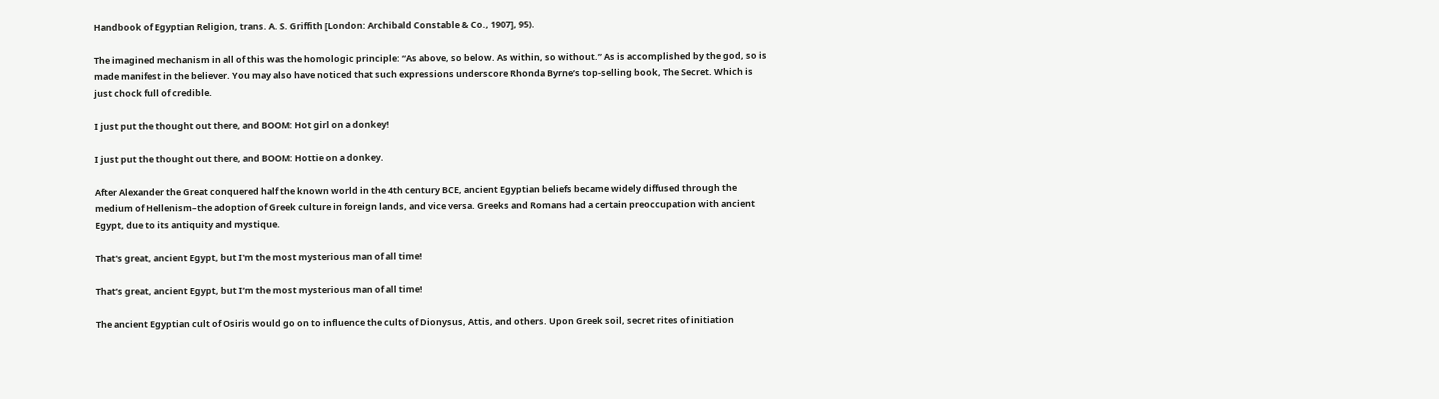Handbook of Egyptian Religion, trans. A. S. Griffith [London: Archibald Constable & Co., 1907], 95).

The imagined mechanism in all of this was the homologic principle: “As above, so below. As within, so without.” As is accomplished by the god, so is made manifest in the believer. You may also have noticed that such expressions underscore Rhonda Byrne’s top-selling book, The Secret. Which is just chock full of credible.

I just put the thought out there, and BOOM: Hot girl on a donkey!

I just put the thought out there, and BOOM: Hottie on a donkey.

After Alexander the Great conquered half the known world in the 4th century BCE, ancient Egyptian beliefs became widely diffused through the medium of Hellenism–the adoption of Greek culture in foreign lands, and vice versa. Greeks and Romans had a certain preoccupation with ancient Egypt, due to its antiquity and mystique.

That's great, ancient Egypt, but I'm the most mysterious man of all time!

That’s great, ancient Egypt, but I’m the most mysterious man of all time!

The ancient Egyptian cult of Osiris would go on to influence the cults of Dionysus, Attis, and others. Upon Greek soil, secret rites of initiation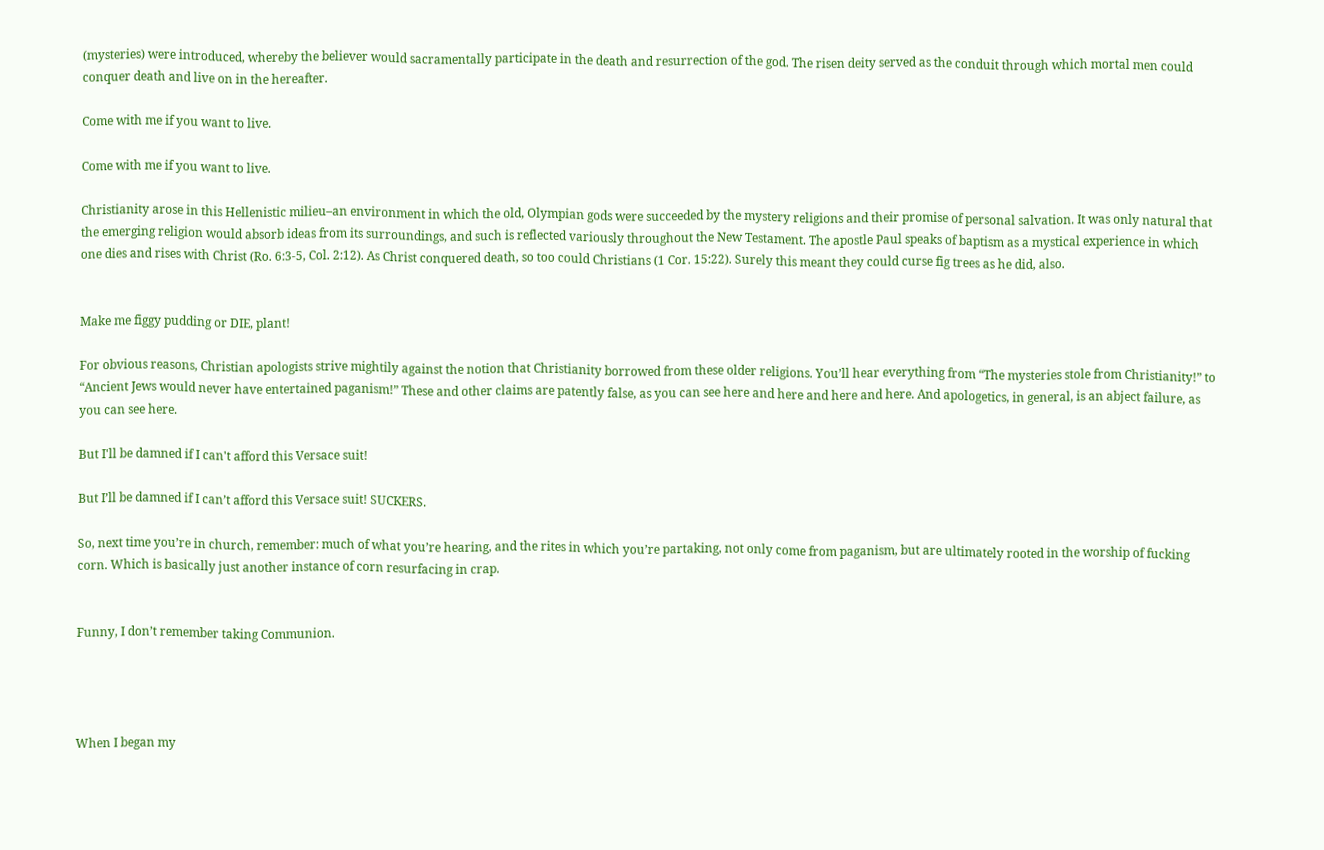(mysteries) were introduced, whereby the believer would sacramentally participate in the death and resurrection of the god. The risen deity served as the conduit through which mortal men could conquer death and live on in the hereafter.

Come with me if you want to live.

Come with me if you want to live.

Christianity arose in this Hellenistic milieu–an environment in which the old, Olympian gods were succeeded by the mystery religions and their promise of personal salvation. It was only natural that the emerging religion would absorb ideas from its surroundings, and such is reflected variously throughout the New Testament. The apostle Paul speaks of baptism as a mystical experience in which one dies and rises with Christ (Ro. 6:3-5, Col. 2:12). As Christ conquered death, so too could Christians (1 Cor. 15:22). Surely this meant they could curse fig trees as he did, also.


Make me figgy pudding or DIE, plant!

For obvious reasons, Christian apologists strive mightily against the notion that Christianity borrowed from these older religions. You’ll hear everything from “The mysteries stole from Christianity!” to “Ancient Jews would never have entertained paganism!” These and other claims are patently false, as you can see here and here and here and here. And apologetics, in general, is an abject failure, as you can see here.

But I'll be damned if I can't afford this Versace suit!

But I’ll be damned if I can’t afford this Versace suit! SUCKERS.

So, next time you’re in church, remember: much of what you’re hearing, and the rites in which you’re partaking, not only come from paganism, but are ultimately rooted in the worship of fucking corn. Which is basically just another instance of corn resurfacing in crap.


Funny, I don’t remember taking Communion.




When I began my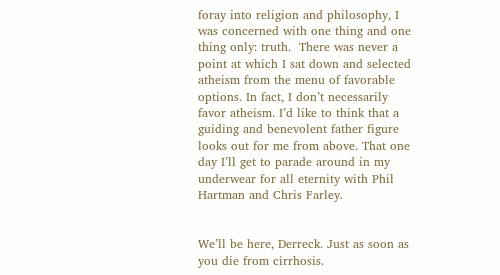foray into religion and philosophy, I was concerned with one thing and one thing only: truth.  There was never a point at which I sat down and selected atheism from the menu of favorable options. In fact, I don’t necessarily favor atheism. I’d like to think that a guiding and benevolent father figure looks out for me from above. That one day I’ll get to parade around in my underwear for all eternity with Phil Hartman and Chris Farley.


We’ll be here, Derreck. Just as soon as you die from cirrhosis.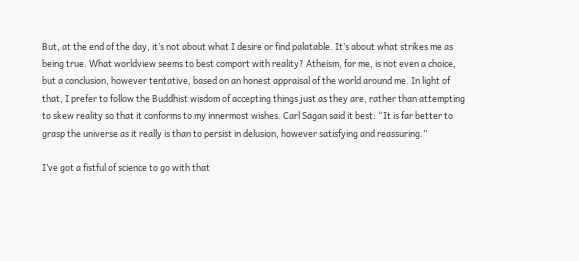But, at the end of the day, it’s not about what I desire or find palatable. It’s about what strikes me as being true. What worldview seems to best comport with reality? Atheism, for me, is not even a choice, but a conclusion, however tentative, based on an honest appraisal of the world around me. In light of that, I prefer to follow the Buddhist wisdom of accepting things just as they are, rather than attempting to skew reality so that it conforms to my innermost wishes. Carl Sagan said it best: “It is far better to grasp the universe as it really is than to persist in delusion, however satisfying and reassuring.”

I’ve got a fistful of science to go with that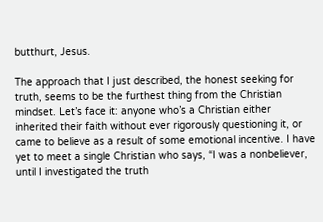butthurt, Jesus.

The approach that I just described, the honest seeking for truth, seems to be the furthest thing from the Christian mindset. Let’s face it: anyone who’s a Christian either inherited their faith without ever rigorously questioning it, or came to believe as a result of some emotional incentive. I have yet to meet a single Christian who says, “I was a nonbeliever, until I investigated the truth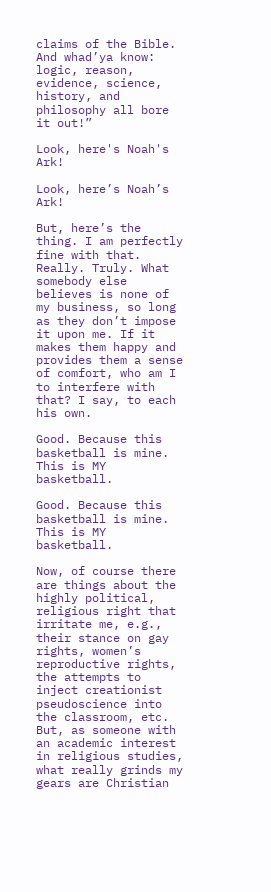claims of the Bible. And whad’ya know: logic, reason, evidence, science, history, and philosophy all bore it out!”

Look, here's Noah's Ark!

Look, here’s Noah’s Ark!

But, here’s the thing. I am perfectly fine with that. Really. Truly. What somebody else believes is none of my business, so long as they don’t impose it upon me. If it makes them happy and provides them a sense of comfort, who am I to interfere with that? I say, to each his own.

Good. Because this basketball is mine. This is MY basketball.

Good. Because this basketball is mine. This is MY basketball.

Now, of course there are things about the highly political, religious right that irritate me, e.g., their stance on gay rights, women’s reproductive rights, the attempts to inject creationist pseudoscience into the classroom, etc. But, as someone with an academic interest in religious studies, what really grinds my gears are Christian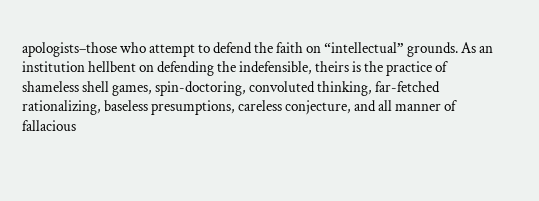apologists–those who attempt to defend the faith on “intellectual” grounds. As an institution hellbent on defending the indefensible, theirs is the practice of shameless shell games, spin-doctoring, convoluted thinking, far-fetched rationalizing, baseless presumptions, careless conjecture, and all manner of fallacious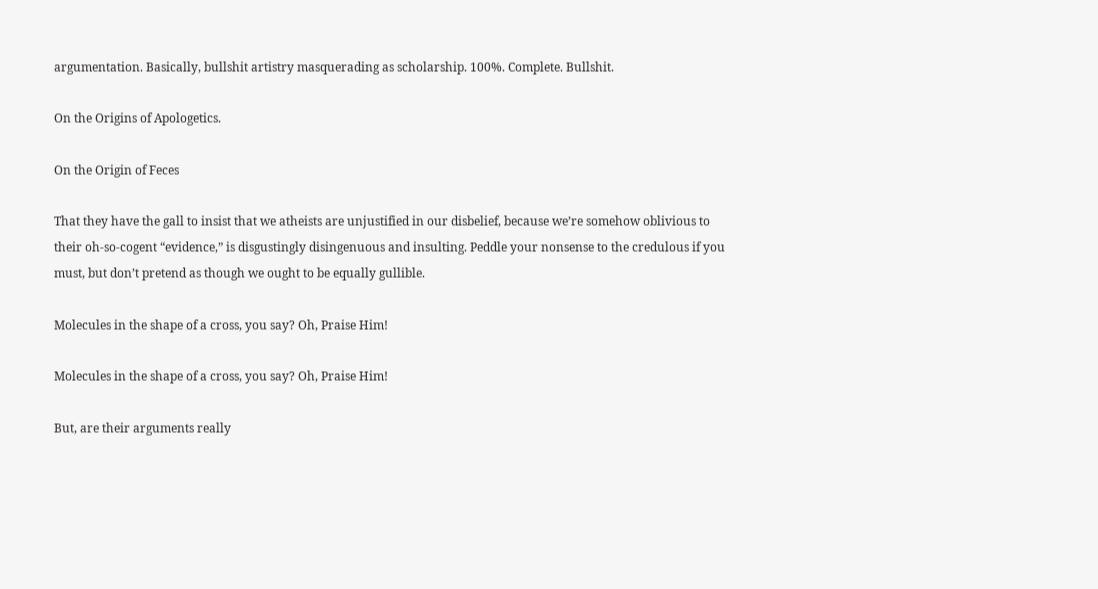argumentation. Basically, bullshit artistry masquerading as scholarship. 100%. Complete. Bullshit.

On the Origins of Apologetics.

On the Origin of Feces

That they have the gall to insist that we atheists are unjustified in our disbelief, because we’re somehow oblivious to their oh-so-cogent “evidence,” is disgustingly disingenuous and insulting. Peddle your nonsense to the credulous if you must, but don’t pretend as though we ought to be equally gullible.

Molecules in the shape of a cross, you say? Oh, Praise Him!

Molecules in the shape of a cross, you say? Oh, Praise Him!

But, are their arguments really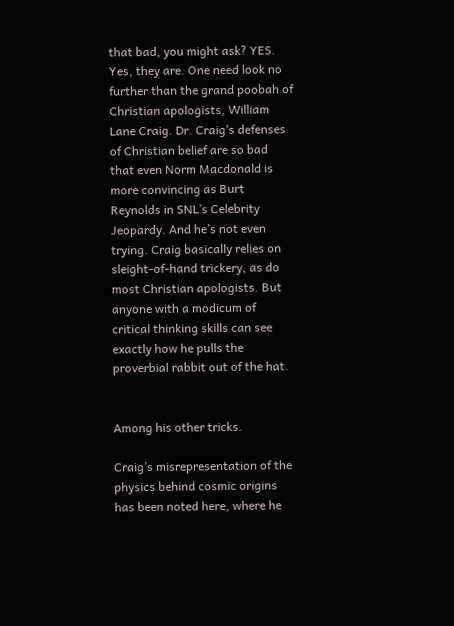that bad, you might ask? YES. Yes, they are. One need look no further than the grand poobah of Christian apologists, William Lane Craig. Dr. Craig’s defenses of Christian belief are so bad that even Norm Macdonald is more convincing as Burt Reynolds in SNL’s Celebrity Jeopardy. And he’s not even trying. Craig basically relies on sleight-of-hand trickery, as do most Christian apologists. But anyone with a modicum of critical thinking skills can see exactly how he pulls the proverbial rabbit out of the hat.


Among his other tricks.

Craig’s misrepresentation of the physics behind cosmic origins has been noted here, where he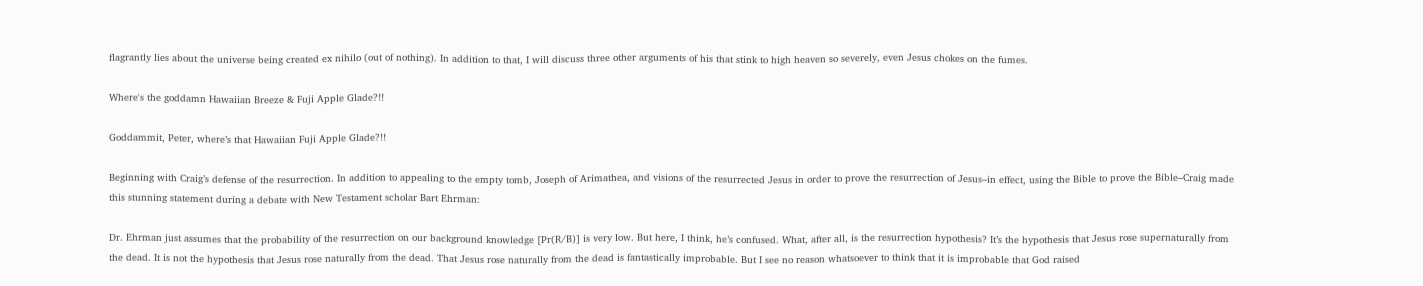flagrantly lies about the universe being created ex nihilo (out of nothing). In addition to that, I will discuss three other arguments of his that stink to high heaven so severely, even Jesus chokes on the fumes.

Where's the goddamn Hawaiian Breeze & Fuji Apple Glade?!!

Goddammit, Peter, where’s that Hawaiian Fuji Apple Glade?!!

Beginning with Craig’s defense of the resurrection. In addition to appealing to the empty tomb, Joseph of Arimathea, and visions of the resurrected Jesus in order to prove the resurrection of Jesus–in effect, using the Bible to prove the Bible–Craig made this stunning statement during a debate with New Testament scholar Bart Ehrman:

Dr. Ehrman just assumes that the probability of the resurrection on our background knowledge [Pr(R/B)] is very low. But here, I think, he’s confused. What, after all, is the resurrection hypothesis? It’s the hypothesis that Jesus rose supernaturally from the dead. It is not the hypothesis that Jesus rose naturally from the dead. That Jesus rose naturally from the dead is fantastically improbable. But I see no reason whatsoever to think that it is improbable that God raised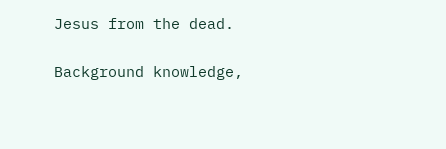Jesus from the dead.

Background knowledge,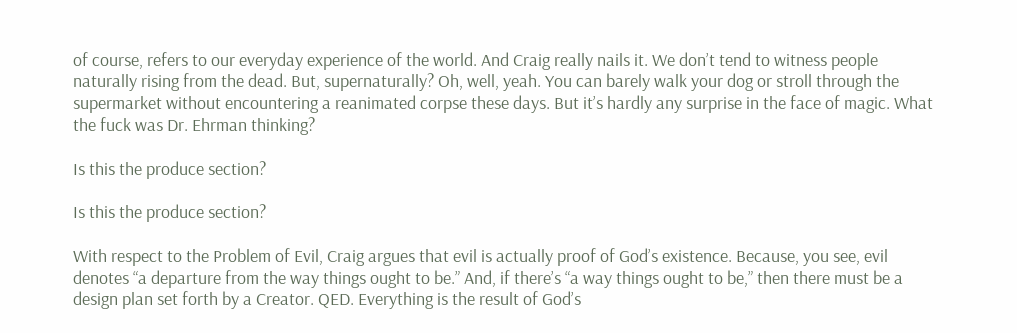of course, refers to our everyday experience of the world. And Craig really nails it. We don’t tend to witness people naturally rising from the dead. But, supernaturally? Oh, well, yeah. You can barely walk your dog or stroll through the supermarket without encountering a reanimated corpse these days. But it’s hardly any surprise in the face of magic. What the fuck was Dr. Ehrman thinking?

Is this the produce section?

Is this the produce section?

With respect to the Problem of Evil, Craig argues that evil is actually proof of God’s existence. Because, you see, evil denotes “a departure from the way things ought to be.” And, if there’s “a way things ought to be,” then there must be a design plan set forth by a Creator. QED. Everything is the result of God’s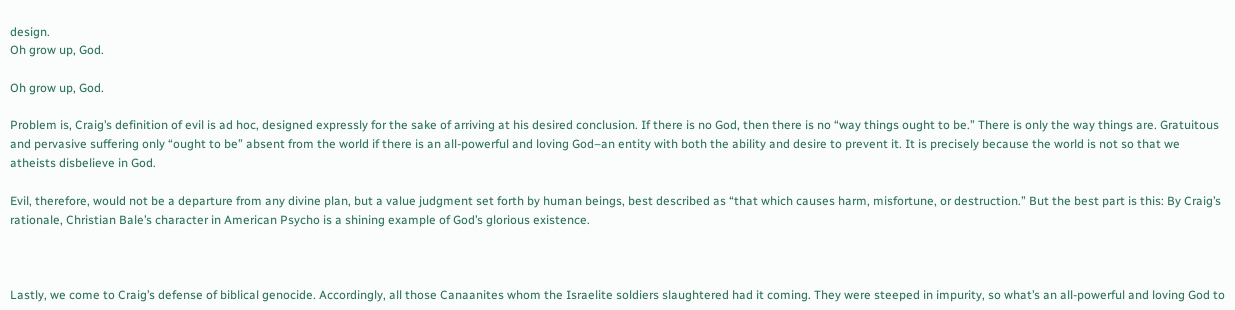design.
Oh grow up, God.

Oh grow up, God.

Problem is, Craig’s definition of evil is ad hoc, designed expressly for the sake of arriving at his desired conclusion. If there is no God, then there is no “way things ought to be.” There is only the way things are. Gratuitous and pervasive suffering only “ought to be” absent from the world if there is an all-powerful and loving God–an entity with both the ability and desire to prevent it. It is precisely because the world is not so that we atheists disbelieve in God.

Evil, therefore, would not be a departure from any divine plan, but a value judgment set forth by human beings, best described as “that which causes harm, misfortune, or destruction.” But the best part is this: By Craig’s rationale, Christian Bale’s character in American Psycho is a shining example of God’s glorious existence.



Lastly, we come to Craig’s defense of biblical genocide. Accordingly, all those Canaanites whom the Israelite soldiers slaughtered had it coming. They were steeped in impurity, so what’s an all-powerful and loving God to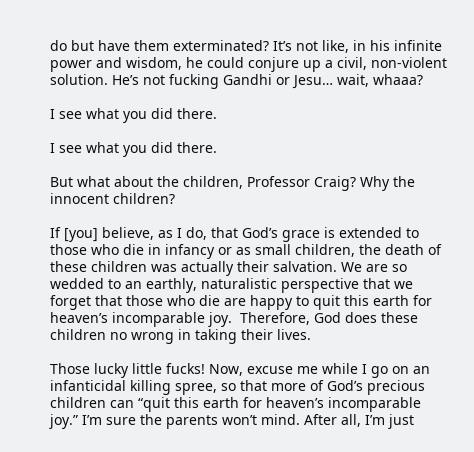do but have them exterminated? It’s not like, in his infinite power and wisdom, he could conjure up a civil, non-violent solution. He’s not fucking Gandhi or Jesu… wait, whaaa?

I see what you did there.

I see what you did there.

But what about the children, Professor Craig? Why the innocent children?

If [you] believe, as I do, that God’s grace is extended to those who die in infancy or as small children, the death of these children was actually their salvation. We are so wedded to an earthly, naturalistic perspective that we forget that those who die are happy to quit this earth for heaven’s incomparable joy.  Therefore, God does these children no wrong in taking their lives.

Those lucky little fucks! Now, excuse me while I go on an infanticidal killing spree, so that more of God’s precious children can “quit this earth for heaven’s incomparable joy.” I’m sure the parents won’t mind. After all, I’m just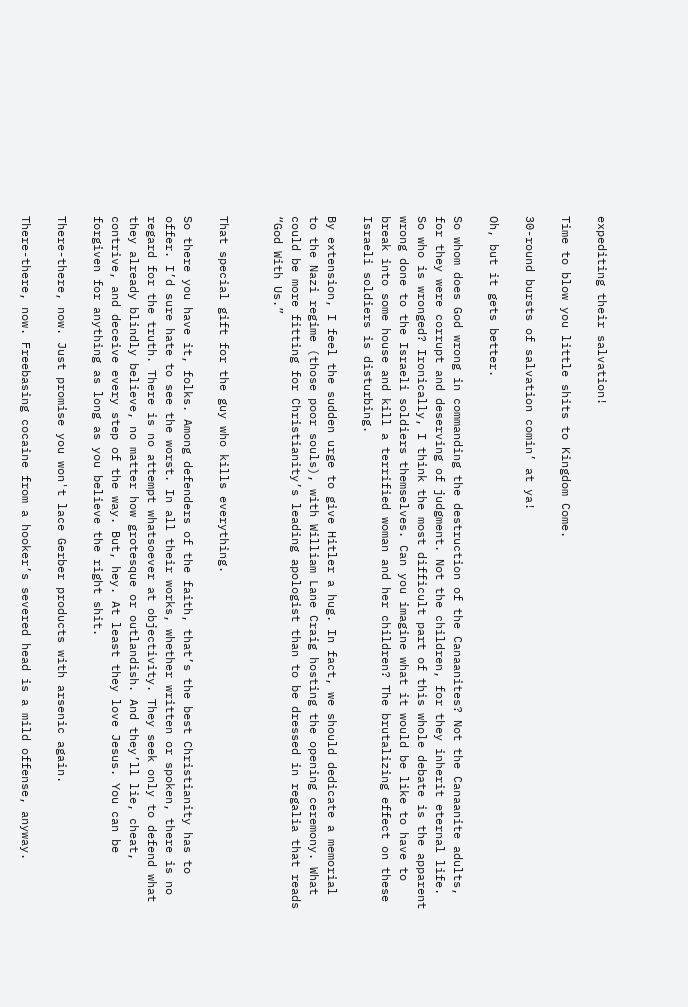expediting their salvation!

Time to blow you little shits to Kingdom Come.

30-round bursts of salvation comin’ at ya!

Oh, but it gets better.

So whom does God wrong in commanding the destruction of the Canaanites? Not the Canaanite adults, for they were corrupt and deserving of judgment. Not the children, for they inherit eternal life. So who is wronged? Ironically, I think the most difficult part of this whole debate is the apparent wrong done to the Israeli soldiers themselves. Can you imagine what it would be like to have to break into some house and kill a terrified woman and her children? The brutalizing effect on these Israeli soldiers is disturbing.

By extension, I feel the sudden urge to give Hitler a hug. In fact, we should dedicate a memorial to the Nazi regime (those poor souls), with William Lane Craig hosting the opening ceremony. What could be more fitting for Christianity’s leading apologist than to be dressed in regalia that reads “God With Us.”


That special gift for the guy who kills everything.

So there you have it, folks. Among defenders of the faith, that’s the best Christianity has to offer. I’d sure hate to see the worst. In all their works, whether written or spoken, there is no regard for the truth. There is no attempt whatsoever at objectivity. They seek only to defend what they already blindly believe, no matter how grotesque or outlandish. And they’ll lie, cheat, contrive, and deceive every step of the way. But, hey. At least they love Jesus. You can be forgiven for anything as long as you believe the right shit.

There-there, now. Just promise you won't lace Gerber products with arsenic again.

There-there, now. Freebasing cocaine from a hooker’s severed head is a mild offense, anyway.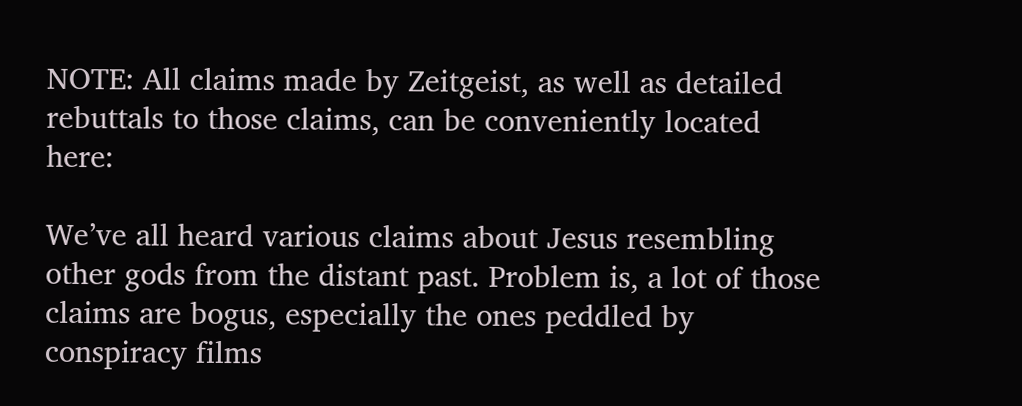NOTE: All claims made by Zeitgeist, as well as detailed rebuttals to those claims, can be conveniently located here:

We’ve all heard various claims about Jesus resembling other gods from the distant past. Problem is, a lot of those claims are bogus, especially the ones peddled by conspiracy films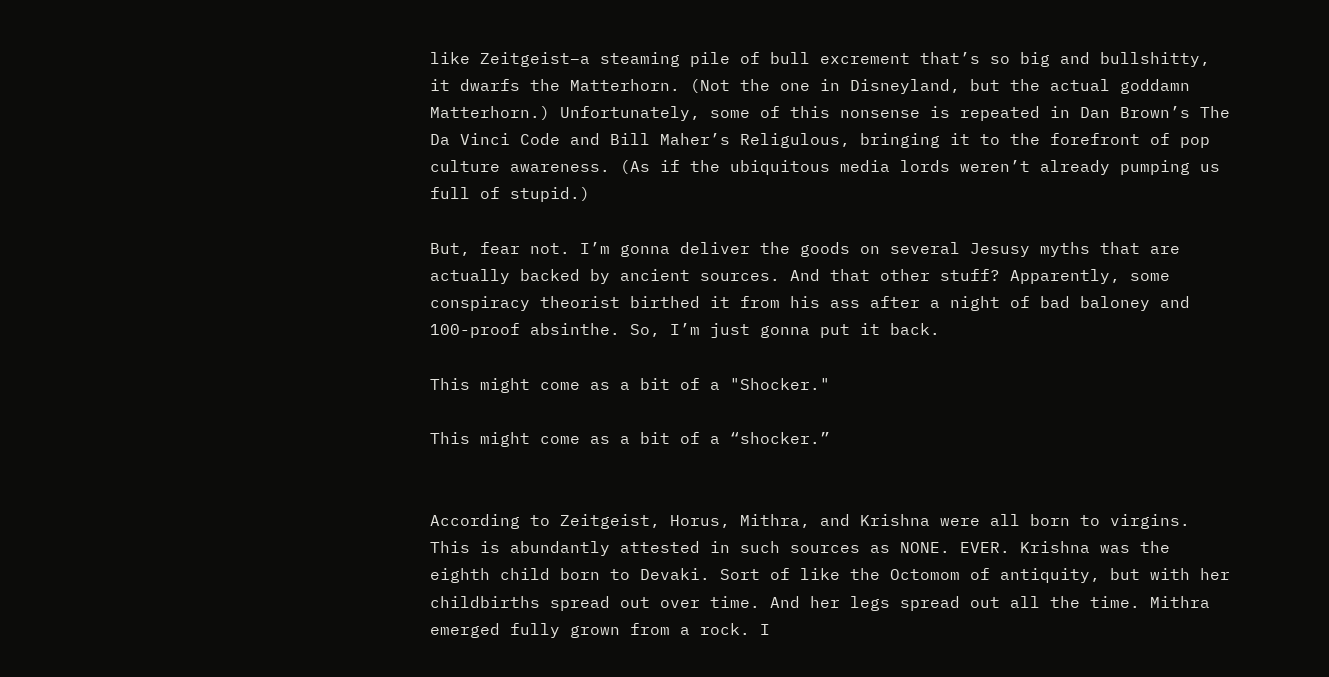like Zeitgeist–a steaming pile of bull excrement that’s so big and bullshitty, it dwarfs the Matterhorn. (Not the one in Disneyland, but the actual goddamn Matterhorn.) Unfortunately, some of this nonsense is repeated in Dan Brown’s The Da Vinci Code and Bill Maher’s Religulous, bringing it to the forefront of pop culture awareness. (As if the ubiquitous media lords weren’t already pumping us full of stupid.)

But, fear not. I’m gonna deliver the goods on several Jesusy myths that are actually backed by ancient sources. And that other stuff? Apparently, some conspiracy theorist birthed it from his ass after a night of bad baloney and 100-proof absinthe. So, I’m just gonna put it back.

This might come as a bit of a "Shocker."

This might come as a bit of a “shocker.”


According to Zeitgeist, Horus, Mithra, and Krishna were all born to virgins. This is abundantly attested in such sources as NONE. EVER. Krishna was the eighth child born to Devaki. Sort of like the Octomom of antiquity, but with her childbirths spread out over time. And her legs spread out all the time. Mithra emerged fully grown from a rock. I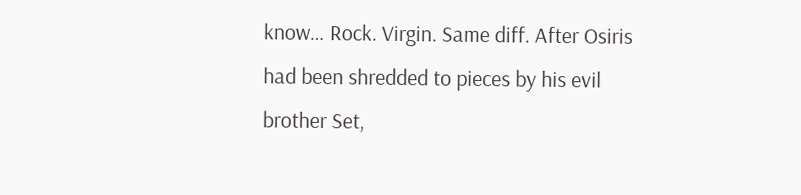know… Rock. Virgin. Same diff. After Osiris had been shredded to pieces by his evil brother Set,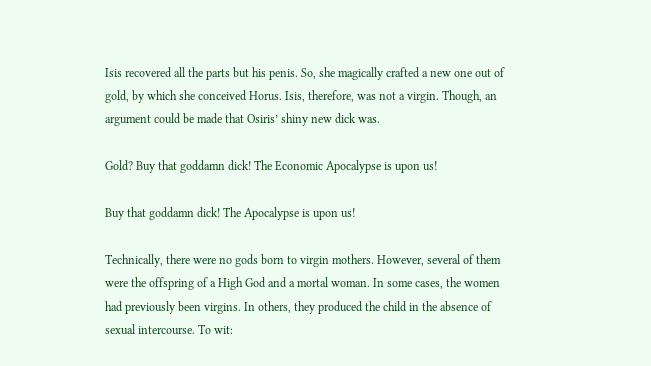Isis recovered all the parts but his penis. So, she magically crafted a new one out of gold, by which she conceived Horus. Isis, therefore, was not a virgin. Though, an argument could be made that Osiris’ shiny new dick was.

Gold? Buy that goddamn dick! The Economic Apocalypse is upon us!

Buy that goddamn dick! The Apocalypse is upon us!

Technically, there were no gods born to virgin mothers. However, several of them were the offspring of a High God and a mortal woman. In some cases, the women had previously been virgins. In others, they produced the child in the absence of sexual intercourse. To wit: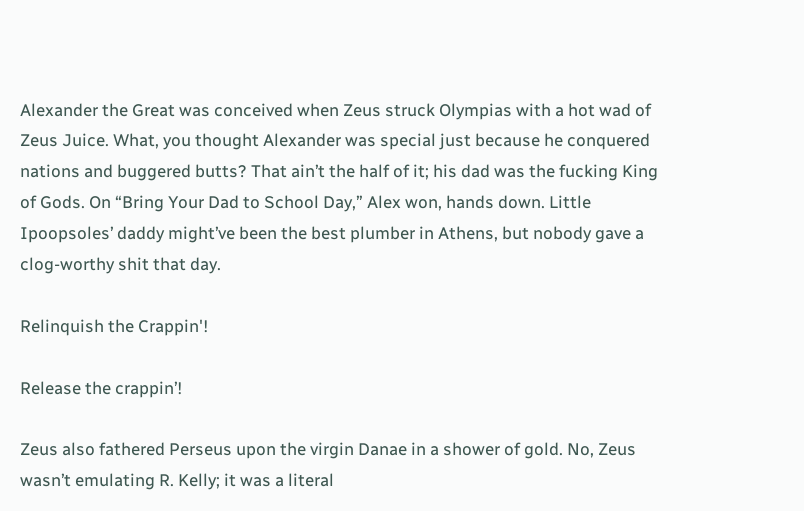Alexander the Great was conceived when Zeus struck Olympias with a hot wad of Zeus Juice. What, you thought Alexander was special just because he conquered nations and buggered butts? That ain’t the half of it; his dad was the fucking King of Gods. On “Bring Your Dad to School Day,” Alex won, hands down. Little Ipoopsoles’ daddy might’ve been the best plumber in Athens, but nobody gave a clog-worthy shit that day.

Relinquish the Crappin'!

Release the crappin’!

Zeus also fathered Perseus upon the virgin Danae in a shower of gold. No, Zeus wasn’t emulating R. Kelly; it was a literal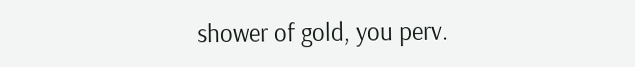shower of gold, you perv.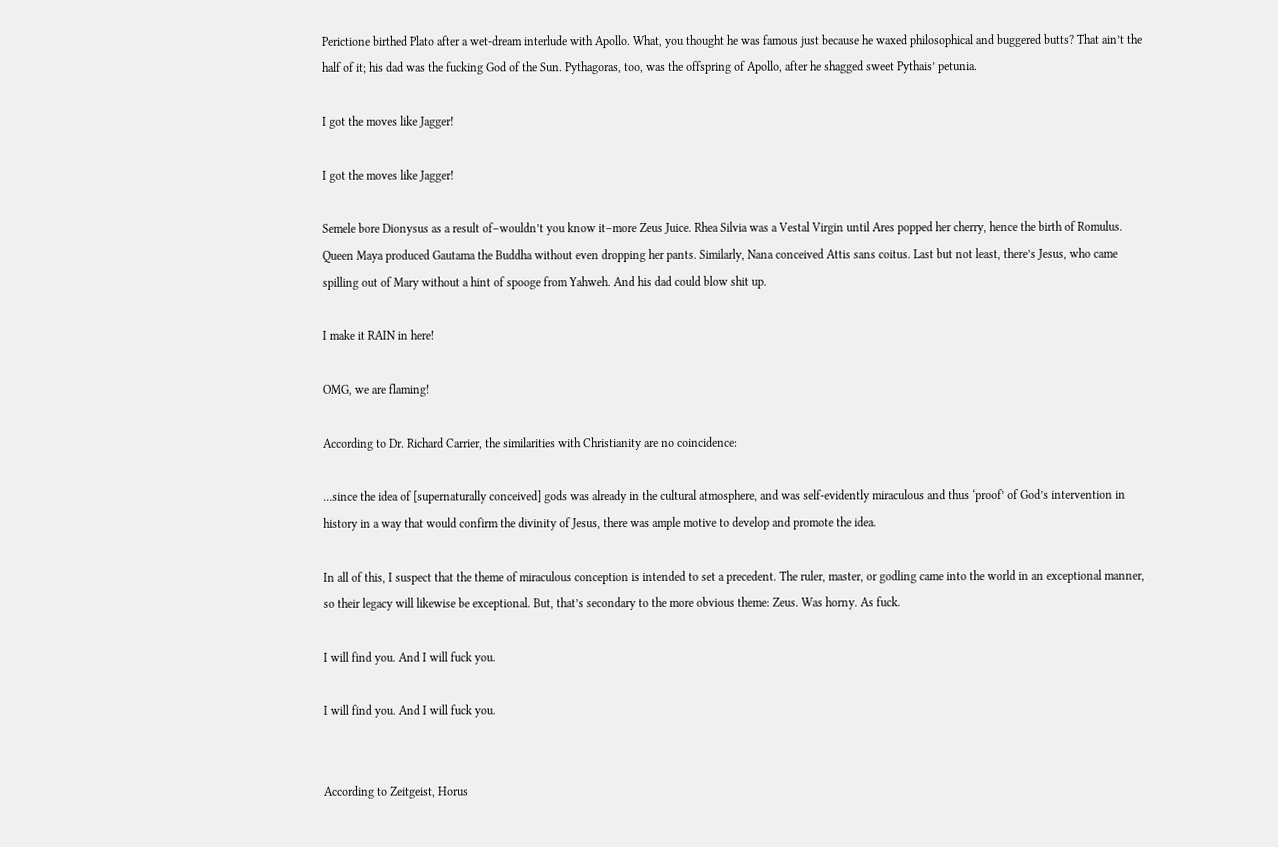Perictione birthed Plato after a wet-dream interlude with Apollo. What, you thought he was famous just because he waxed philosophical and buggered butts? That ain’t the half of it; his dad was the fucking God of the Sun. Pythagoras, too, was the offspring of Apollo, after he shagged sweet Pythais’ petunia.

I got the moves like Jagger!

I got the moves like Jagger!

Semele bore Dionysus as a result of–wouldn’t you know it–more Zeus Juice. Rhea Silvia was a Vestal Virgin until Ares popped her cherry, hence the birth of Romulus. Queen Maya produced Gautama the Buddha without even dropping her pants. Similarly, Nana conceived Attis sans coitus. Last but not least, there’s Jesus, who came spilling out of Mary without a hint of spooge from Yahweh. And his dad could blow shit up.

I make it RAIN in here!

OMG, we are flaming!

According to Dr. Richard Carrier, the similarities with Christianity are no coincidence:

…since the idea of [supernaturally conceived] gods was already in the cultural atmosphere, and was self-evidently miraculous and thus ‘proof’ of God’s intervention in history in a way that would confirm the divinity of Jesus, there was ample motive to develop and promote the idea.

In all of this, I suspect that the theme of miraculous conception is intended to set a precedent. The ruler, master, or godling came into the world in an exceptional manner, so their legacy will likewise be exceptional. But, that’s secondary to the more obvious theme: Zeus. Was horny. As fuck.

I will find you. And I will fuck you.

I will find you. And I will fuck you.


According to Zeitgeist, Horus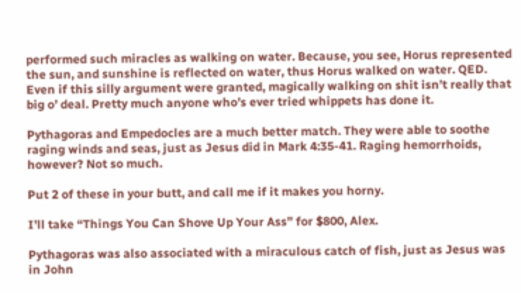performed such miracles as walking on water. Because, you see, Horus represented the sun, and sunshine is reflected on water, thus Horus walked on water. QED. Even if this silly argument were granted, magically walking on shit isn’t really that big o’ deal. Pretty much anyone who’s ever tried whippets has done it.

Pythagoras and Empedocles are a much better match. They were able to soothe raging winds and seas, just as Jesus did in Mark 4:35-41. Raging hemorrhoids, however? Not so much.

Put 2 of these in your butt, and call me if it makes you horny.

I’ll take “Things You Can Shove Up Your Ass” for $800, Alex.

Pythagoras was also associated with a miraculous catch of fish, just as Jesus was in John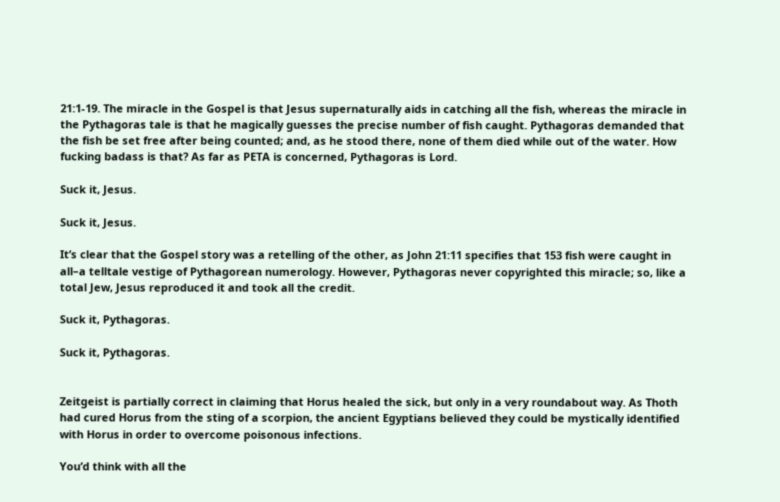21:1-19. The miracle in the Gospel is that Jesus supernaturally aids in catching all the fish, whereas the miracle in the Pythagoras tale is that he magically guesses the precise number of fish caught. Pythagoras demanded that the fish be set free after being counted; and, as he stood there, none of them died while out of the water. How fucking badass is that? As far as PETA is concerned, Pythagoras is Lord.

Suck it, Jesus.

Suck it, Jesus.

It’s clear that the Gospel story was a retelling of the other, as John 21:11 specifies that 153 fish were caught in all–a telltale vestige of Pythagorean numerology. However, Pythagoras never copyrighted this miracle; so, like a total Jew, Jesus reproduced it and took all the credit.

Suck it, Pythagoras.

Suck it, Pythagoras.


Zeitgeist is partially correct in claiming that Horus healed the sick, but only in a very roundabout way. As Thoth had cured Horus from the sting of a scorpion, the ancient Egyptians believed they could be mystically identified with Horus in order to overcome poisonous infections.

You’d think with all the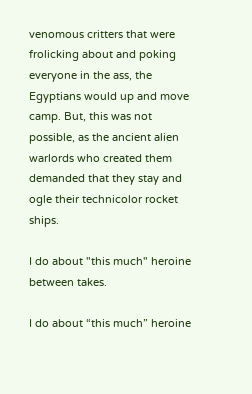venomous critters that were frolicking about and poking everyone in the ass, the Egyptians would up and move camp. But, this was not possible, as the ancient alien warlords who created them demanded that they stay and ogle their technicolor rocket ships.

I do about "this much" heroine between takes.

I do about “this much” heroine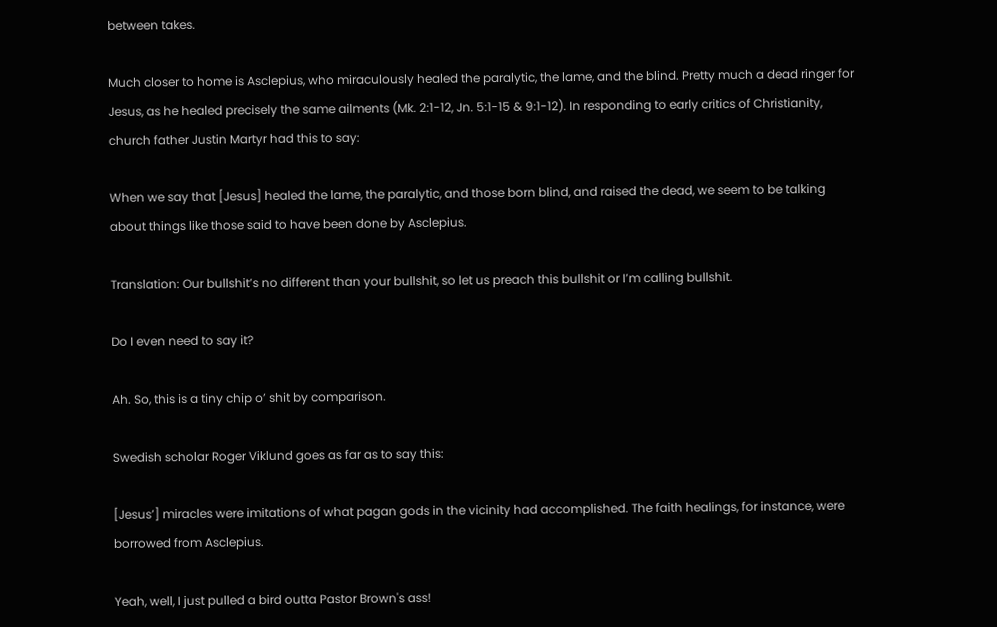between takes.

Much closer to home is Asclepius, who miraculously healed the paralytic, the lame, and the blind. Pretty much a dead ringer for Jesus, as he healed precisely the same ailments (Mk. 2:1-12, Jn. 5:1-15 & 9:1-12). In responding to early critics of Christianity, church father Justin Martyr had this to say:

When we say that [Jesus] healed the lame, the paralytic, and those born blind, and raised the dead, we seem to be talking about things like those said to have been done by Asclepius.

Translation: Our bullshit’s no different than your bullshit, so let us preach this bullshit or I’m calling bullshit.

Do I even need to say it?

Ah. So, this is a tiny chip o’ shit by comparison.

Swedish scholar Roger Viklund goes as far as to say this:

[Jesus’] miracles were imitations of what pagan gods in the vicinity had accomplished. The faith healings, for instance, were borrowed from Asclepius.

Yeah, well, I just pulled a bird outta Pastor Brown's ass!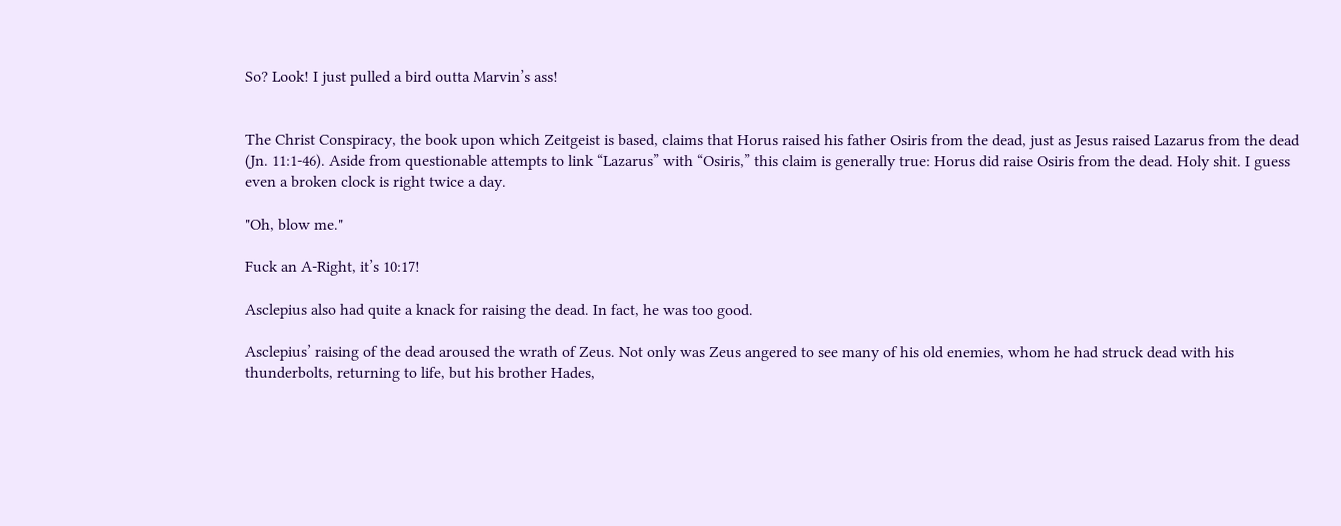So? Look! I just pulled a bird outta Marvin’s ass!


The Christ Conspiracy, the book upon which Zeitgeist is based, claims that Horus raised his father Osiris from the dead, just as Jesus raised Lazarus from the dead (Jn. 11:1-46). Aside from questionable attempts to link “Lazarus” with “Osiris,” this claim is generally true: Horus did raise Osiris from the dead. Holy shit. I guess even a broken clock is right twice a day.

"Oh, blow me."

Fuck an A-Right, it’s 10:17!

Asclepius also had quite a knack for raising the dead. In fact, he was too good.

Asclepius’ raising of the dead aroused the wrath of Zeus. Not only was Zeus angered to see many of his old enemies, whom he had struck dead with his thunderbolts, returning to life, but his brother Hades,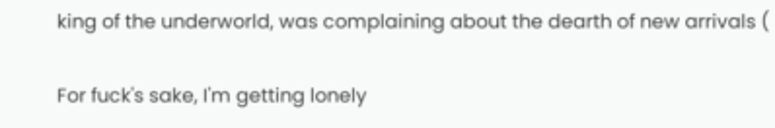king of the underworld, was complaining about the dearth of new arrivals (

For fuck's sake, I'm getting lonely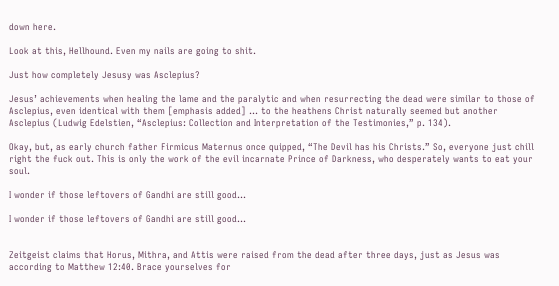down here.

Look at this, Hellhound. Even my nails are going to shit.

Just how completely Jesusy was Asclepius?

Jesus’ achievements when healing the lame and the paralytic and when resurrecting the dead were similar to those of Asclepius, even identical with them [emphasis added] … to the heathens Christ naturally seemed but another Asclepius (Ludwig Edelstien, “Asclepius: Collection and Interpretation of the Testimonies,” p. 134).

Okay, but, as early church father Firmicus Maternus once quipped, “The Devil has his Christs.” So, everyone just chill right the fuck out. This is only the work of the evil incarnate Prince of Darkness, who desperately wants to eat your soul.

I wonder if those leftovers of Gandhi are still good...

I wonder if those leftovers of Gandhi are still good…


Zeitgeist claims that Horus, Mithra, and Attis were raised from the dead after three days, just as Jesus was according to Matthew 12:40. Brace yourselves for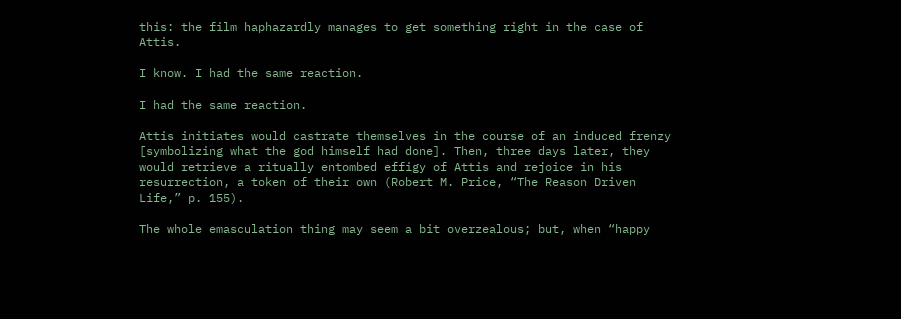this: the film haphazardly manages to get something right in the case of Attis.

I know. I had the same reaction.

I had the same reaction.

Attis initiates would castrate themselves in the course of an induced frenzy [symbolizing what the god himself had done]. Then, three days later, they would retrieve a ritually entombed effigy of Attis and rejoice in his resurrection, a token of their own (Robert M. Price, “The Reason Driven Life,” p. 155).

The whole emasculation thing may seem a bit overzealous; but, when “happy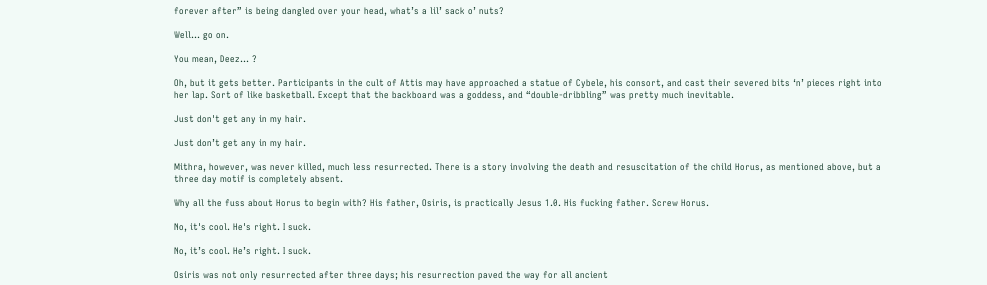forever after” is being dangled over your head, what’s a lil’ sack o’ nuts?

Well... go on.

You mean, Deez… ?

Oh, but it gets better. Participants in the cult of Attis may have approached a statue of Cybele, his consort, and cast their severed bits ‘n’ pieces right into her lap. Sort of like basketball. Except that the backboard was a goddess, and “double-dribbling” was pretty much inevitable.

Just don't get any in my hair.

Just don’t get any in my hair.

Mithra, however, was never killed, much less resurrected. There is a story involving the death and resuscitation of the child Horus, as mentioned above, but a three day motif is completely absent.

Why all the fuss about Horus to begin with? His father, Osiris, is practically Jesus 1.0. His fucking father. Screw Horus.

No, it's cool. He's right. I suck.

No, it’s cool. He’s right. I suck.

Osiris was not only resurrected after three days; his resurrection paved the way for all ancient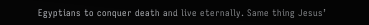Egyptians to conquer death and live eternally. Same thing Jesus’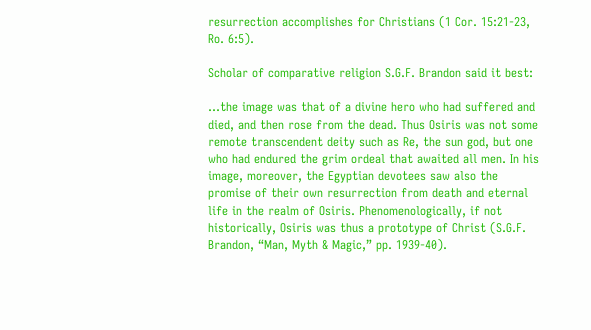resurrection accomplishes for Christians (1 Cor. 15:21-23, Ro. 6:5).

Scholar of comparative religion S.G.F. Brandon said it best:

…the image was that of a divine hero who had suffered and died, and then rose from the dead. Thus Osiris was not some remote transcendent deity such as Re, the sun god, but one who had endured the grim ordeal that awaited all men. In his image, moreover, the Egyptian devotees saw also the promise of their own resurrection from death and eternal life in the realm of Osiris. Phenomenologically, if not historically, Osiris was thus a prototype of Christ (S.G.F. Brandon, “Man, Myth & Magic,” pp. 1939-40).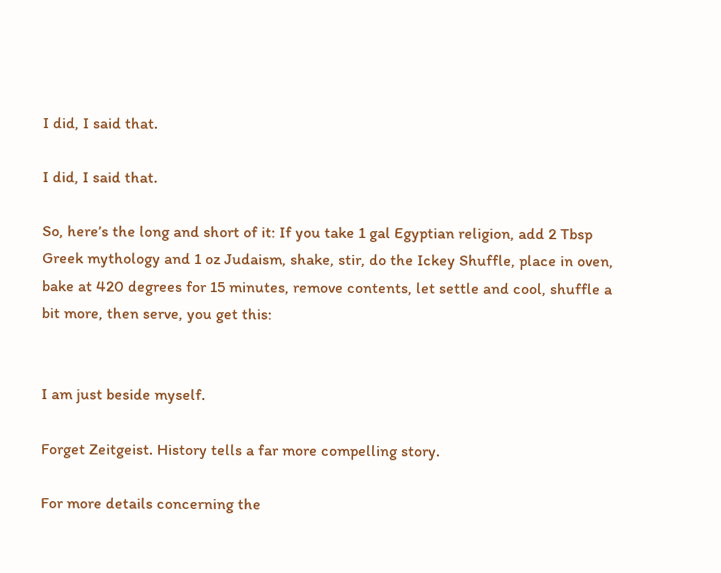I did, I said that.

I did, I said that.

So, here’s the long and short of it: If you take 1 gal Egyptian religion, add 2 Tbsp Greek mythology and 1 oz Judaism, shake, stir, do the Ickey Shuffle, place in oven, bake at 420 degrees for 15 minutes, remove contents, let settle and cool, shuffle a bit more, then serve, you get this:


I am just beside myself.

Forget Zeitgeist. History tells a far more compelling story.

For more details concerning the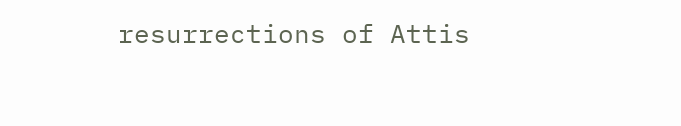resurrections of Attis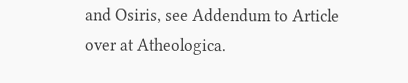and Osiris, see Addendum to Article over at Atheologica.